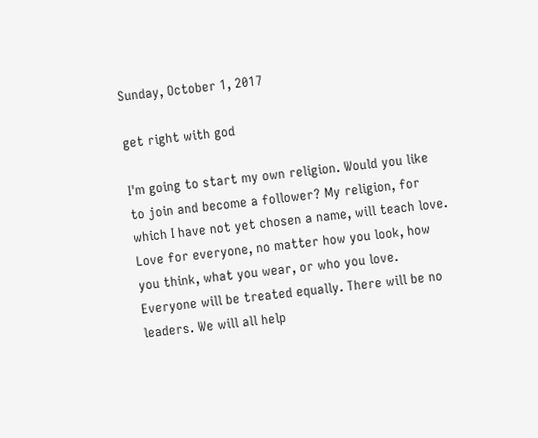Sunday, October 1, 2017

get right with god

I'm going to start my own religion. Would you like to join and become a follower? My religion, for which I have not yet chosen a name, will teach love. Love for everyone, no matter how you look, how you think, what you wear, or who you love. Everyone will be treated equally. There will be no leaders. We will all help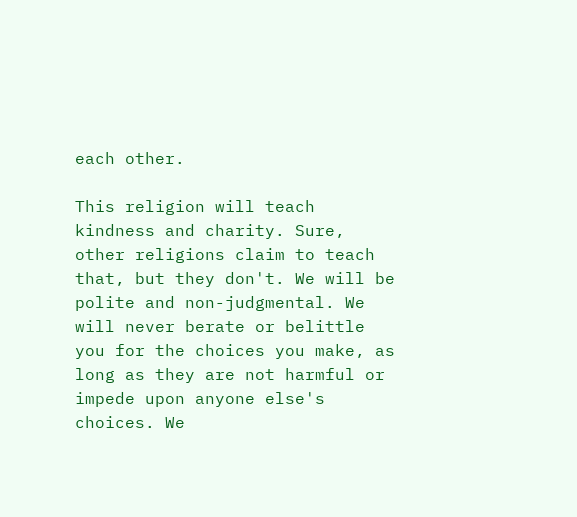each other.

This religion will teach kindness and charity. Sure, other religions claim to teach that, but they don't. We will be polite and non-judgmental. We will never berate or belittle you for the choices you make, as long as they are not harmful or impede upon anyone else's choices. We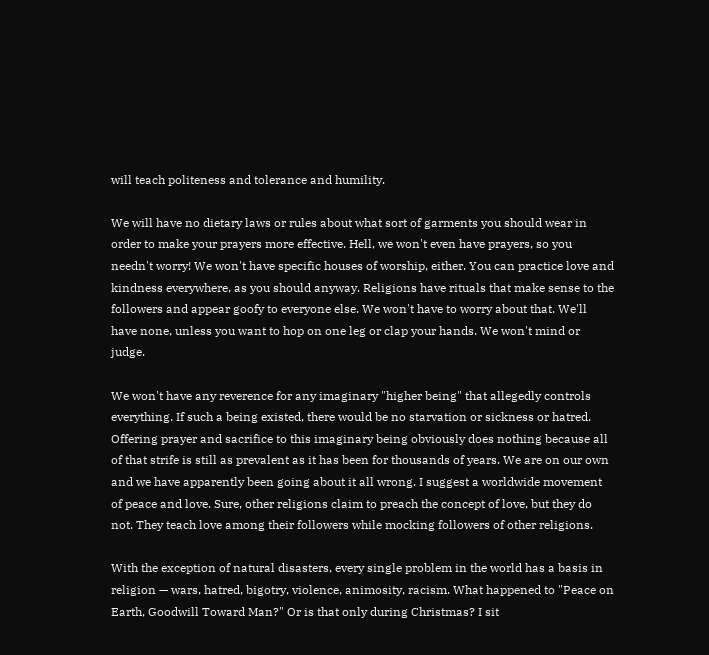will teach politeness and tolerance and humility.

We will have no dietary laws or rules about what sort of garments you should wear in order to make your prayers more effective. Hell, we won't even have prayers, so you needn't worry! We won't have specific houses of worship, either. You can practice love and kindness everywhere, as you should anyway. Religions have rituals that make sense to the followers and appear goofy to everyone else. We won't have to worry about that. We'll have none, unless you want to hop on one leg or clap your hands. We won't mind or judge.

We won't have any reverence for any imaginary "higher being" that allegedly controls everything. If such a being existed, there would be no starvation or sickness or hatred. Offering prayer and sacrifice to this imaginary being obviously does nothing because all of that strife is still as prevalent as it has been for thousands of years. We are on our own and we have apparently been going about it all wrong. I suggest a worldwide movement of peace and love. Sure, other religions claim to preach the concept of love, but they do not. They teach love among their followers while mocking followers of other religions.

With the exception of natural disasters, every single problem in the world has a basis in religion — wars, hatred, bigotry, violence, animosity, racism. What happened to "Peace on Earth, Goodwill Toward Man?" Or is that only during Christmas? I sit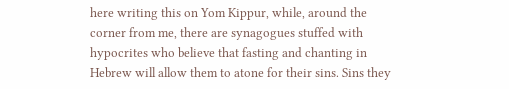here writing this on Yom Kippur, while, around the corner from me, there are synagogues stuffed with hypocrites who believe that fasting and chanting in Hebrew will allow them to atone for their sins. Sins they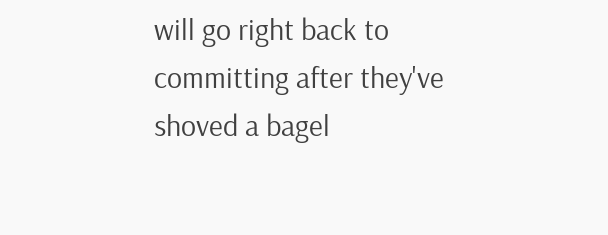will go right back to committing after they've shoved a bagel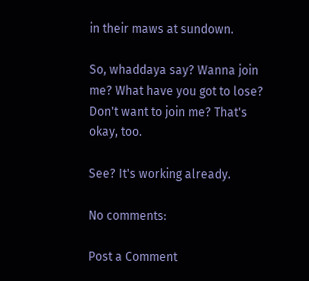in their maws at sundown.

So, whaddaya say? Wanna join me? What have you got to lose? Don't want to join me? That's okay, too.

See? It's working already.

No comments:

Post a Comment